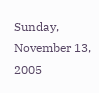Sunday, November 13, 2005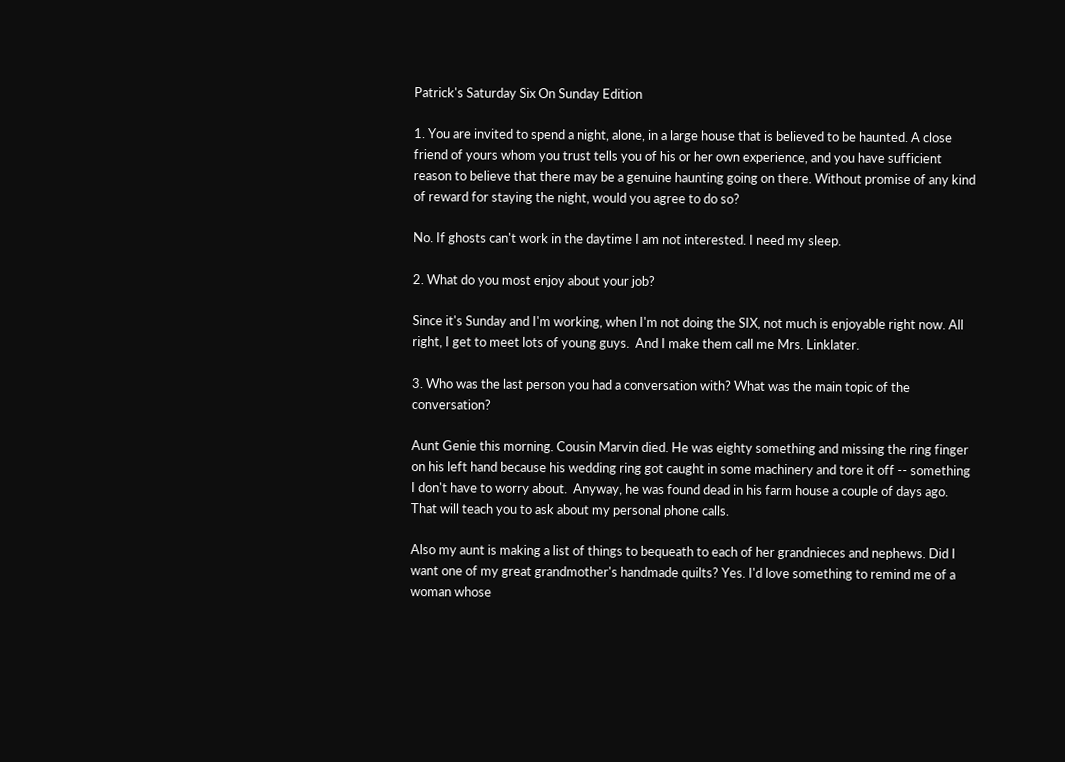Patrick's Saturday Six On Sunday Edition

1. You are invited to spend a night, alone, in a large house that is believed to be haunted. A close friend of yours whom you trust tells you of his or her own experience, and you have sufficient reason to believe that there may be a genuine haunting going on there. Without promise of any kind of reward for staying the night, would you agree to do so?

No. If ghosts can't work in the daytime I am not interested. I need my sleep.

2. What do you most enjoy about your job?

Since it's Sunday and I'm working, when I'm not doing the SIX, not much is enjoyable right now. All right, I get to meet lots of young guys.  And I make them call me Mrs. Linklater.

3. Who was the last person you had a conversation with? What was the main topic of the conversation?

Aunt Genie this morning. Cousin Marvin died. He was eighty something and missing the ring finger on his left hand because his wedding ring got caught in some machinery and tore it off -- something I don't have to worry about.  Anyway, he was found dead in his farm house a couple of days ago. That will teach you to ask about my personal phone calls.

Also my aunt is making a list of things to bequeath to each of her grandnieces and nephews. Did I want one of my great grandmother's handmade quilts? Yes. I'd love something to remind me of a woman whose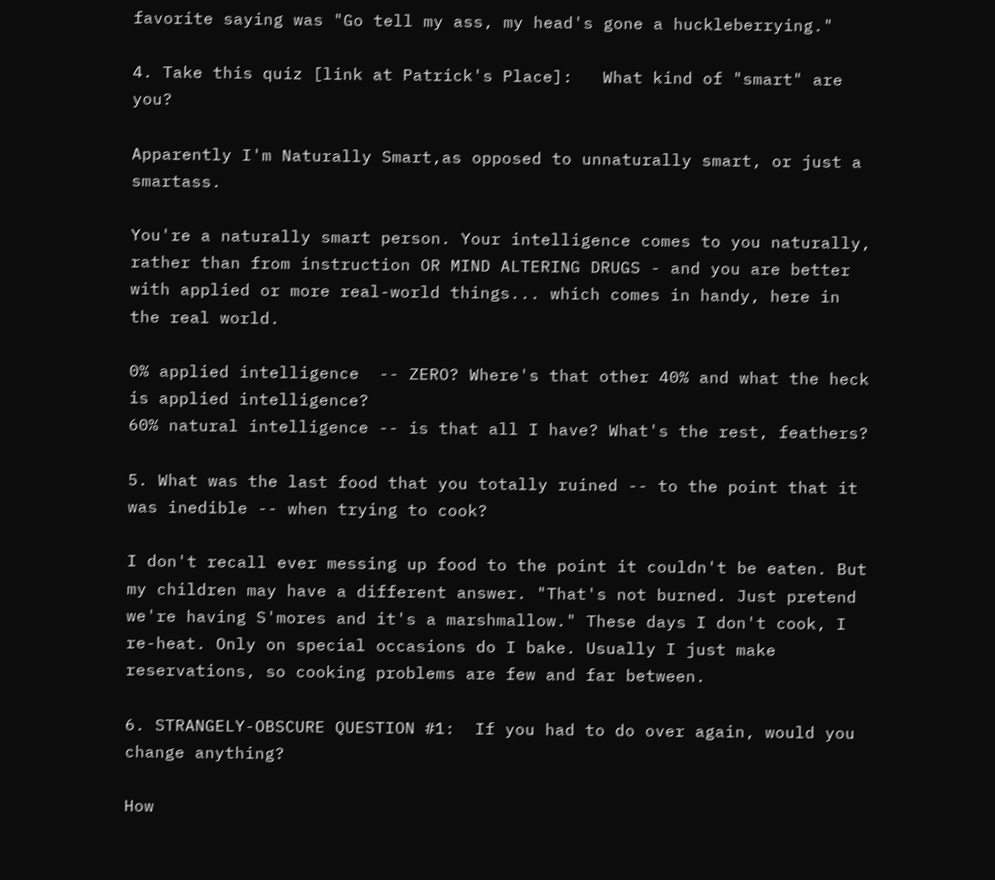favorite saying was "Go tell my ass, my head's gone a huckleberrying."

4. Take this quiz [link at Patrick's Place]:   What kind of "smart" are you?

Apparently I'm Naturally Smart,as opposed to unnaturally smart, or just a smartass.

You're a naturally smart person. Your intelligence comes to you naturally, rather than from instruction OR MIND ALTERING DRUGS - and you are better with applied or more real-world things... which comes in handy, here in the real world.

0% applied intelligence  -- ZERO? Where's that other 40% and what the heck is applied intelligence?
60% natural intelligence -- is that all I have? What's the rest, feathers?

5. What was the last food that you totally ruined -- to the point that it was inedible -- when trying to cook?

I don't recall ever messing up food to the point it couldn't be eaten. But my children may have a different answer. "That's not burned. Just pretend we're having S'mores and it's a marshmallow." These days I don't cook, I re-heat. Only on special occasions do I bake. Usually I just make reservations, so cooking problems are few and far between.

6. STRANGELY-OBSCURE QUESTION #1:  If you had to do over again, would you change anything?

How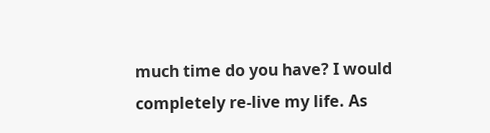much time do you have? I would completely re-live my life. As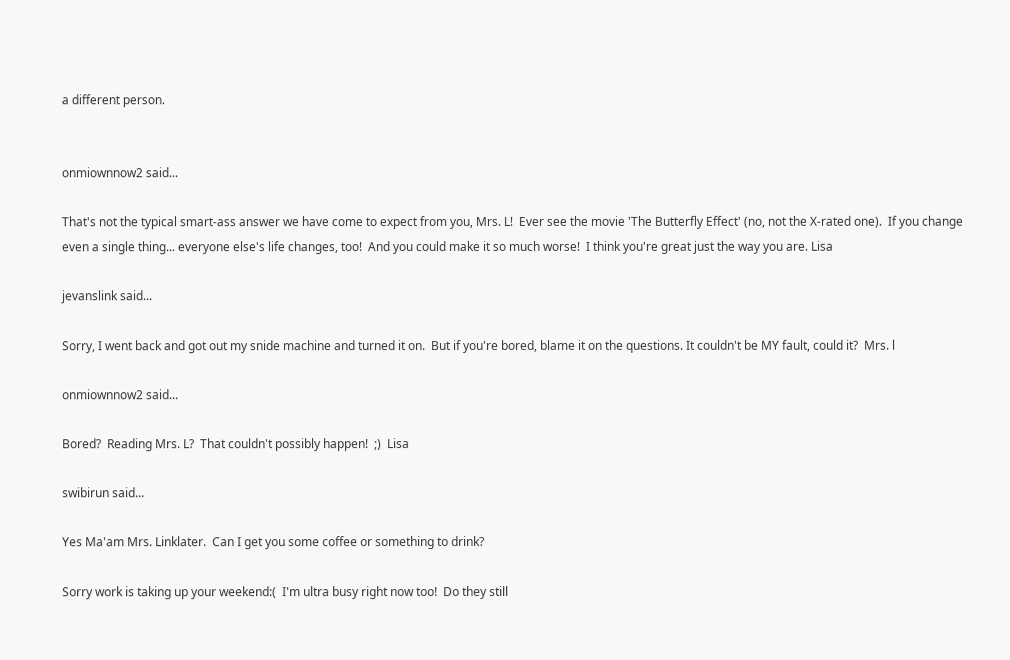a different person.


onmiownnow2 said...

That's not the typical smart-ass answer we have come to expect from you, Mrs. L!  Ever see the movie 'The Butterfly Effect' (no, not the X-rated one).  If you change even a single thing... everyone else's life changes, too!  And you could make it so much worse!  I think you're great just the way you are. Lisa

jevanslink said...

Sorry, I went back and got out my snide machine and turned it on.  But if you're bored, blame it on the questions. It couldn't be MY fault, could it?  Mrs. l

onmiownnow2 said...

Bored?  Reading Mrs. L?  That couldn't possibly happen!  ;)  Lisa

swibirun said...

Yes Ma'am Mrs. Linklater.  Can I get you some coffee or something to drink?

Sorry work is taking up your weekend:(  I'm ultra busy right now too!  Do they still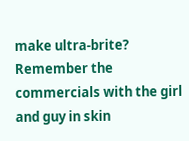make ultra-brite?  Remember the commercials with the girl and guy in skin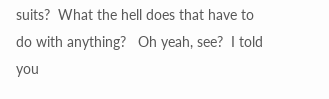suits?  What the hell does that have to do with anything?   Oh yeah, see?  I told you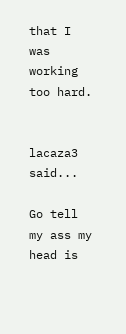that I was working too hard.


lacaza3 said...

Go tell my ass my head is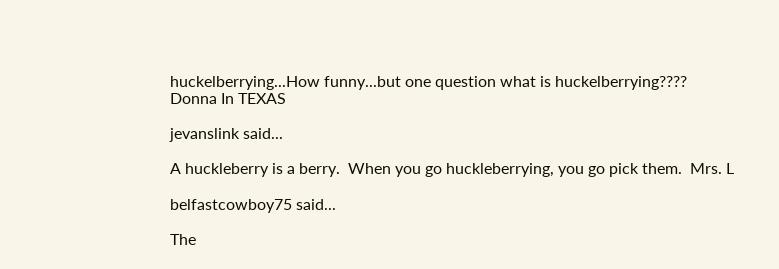huckelberrying...How funny...but one question what is huckelberrying????
Donna In TEXAS

jevanslink said...

A huckleberry is a berry.  When you go huckleberrying, you go pick them.  Mrs. L

belfastcowboy75 said...

The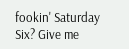fookin' Saturday Six? Give me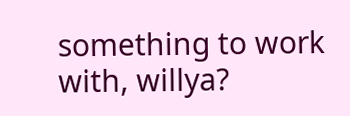something to work with, willya?